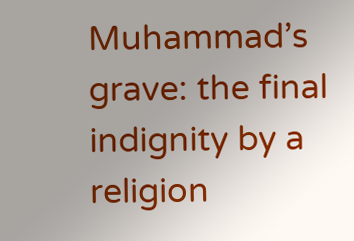Muhammad’s grave: the final indignity by a religion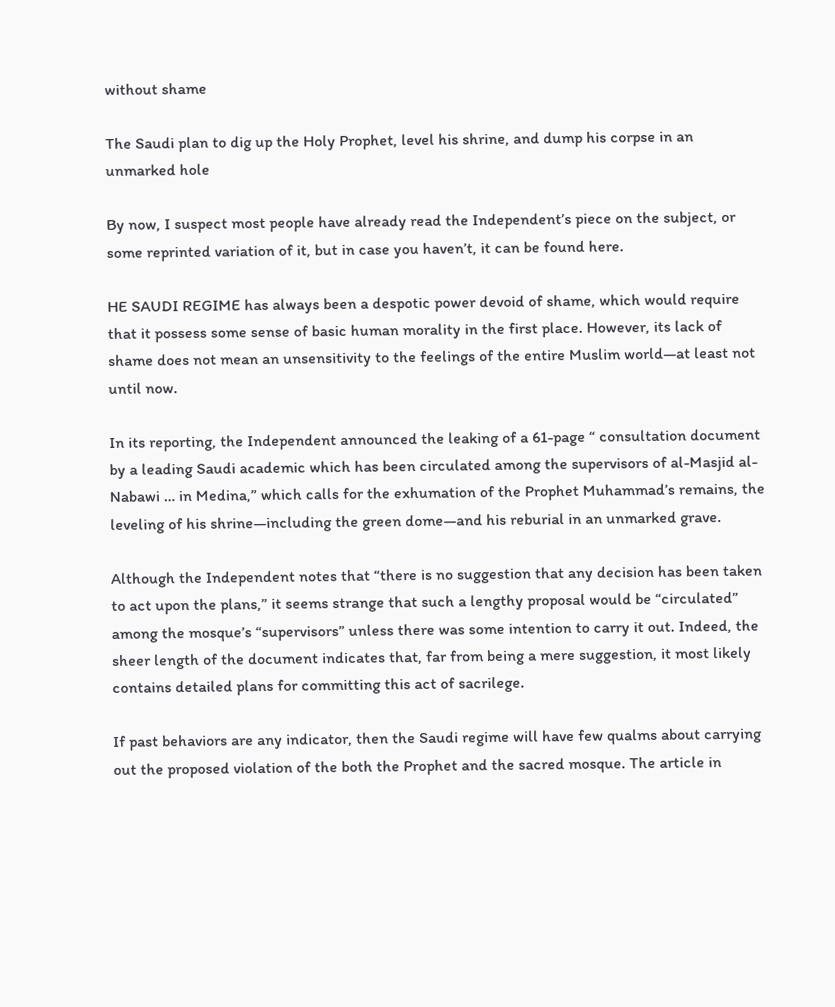without shame

The Saudi plan to dig up the Holy Prophet, level his shrine, and dump his corpse in an unmarked hole

By now, I suspect most people have already read the Independent’s piece on the subject, or some reprinted variation of it, but in case you haven’t, it can be found here.

HE SAUDI REGIME has always been a despotic power devoid of shame, which would require that it possess some sense of basic human morality in the first place. However, its lack of shame does not mean an unsensitivity to the feelings of the entire Muslim world—at least not until now.

In its reporting, the Independent announced the leaking of a 61-page “ consultation document by a leading Saudi academic which has been circulated among the supervisors of al-Masjid al-Nabawi … in Medina,” which calls for the exhumation of the Prophet Muhammad’s remains, the leveling of his shrine—including the green dome—and his reburial in an unmarked grave.

Although the Independent notes that “there is no suggestion that any decision has been taken to act upon the plans,” it seems strange that such a lengthy proposal would be “circulated” among the mosque’s “supervisors” unless there was some intention to carry it out. Indeed, the sheer length of the document indicates that, far from being a mere suggestion, it most likely contains detailed plans for committing this act of sacrilege.

If past behaviors are any indicator, then the Saudi regime will have few qualms about carrying out the proposed violation of the both the Prophet and the sacred mosque. The article in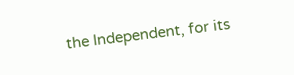the Independent, for its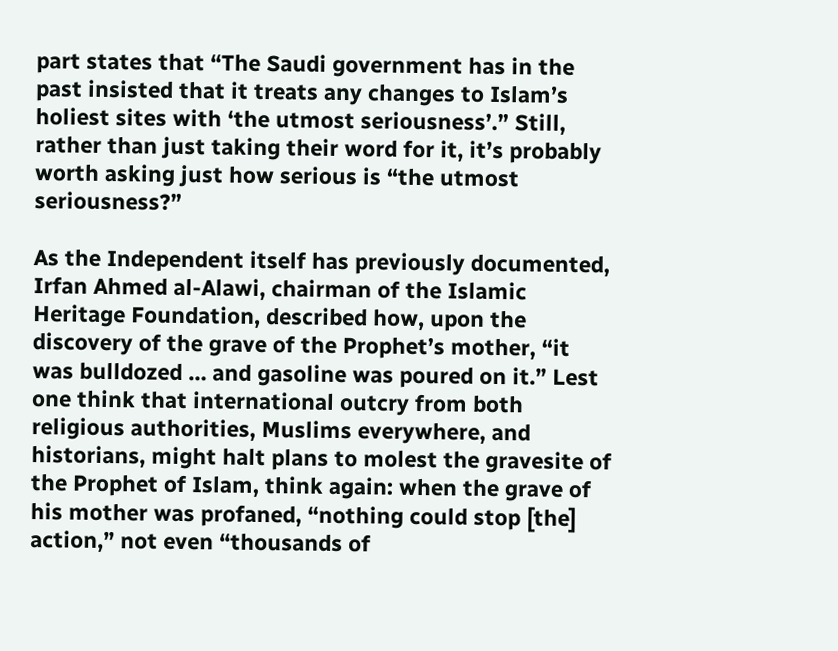part states that “The Saudi government has in the past insisted that it treats any changes to Islam’s holiest sites with ‘the utmost seriousness’.” Still, rather than just taking their word for it, it’s probably worth asking just how serious is “the utmost seriousness?”

As the Independent itself has previously documented, Irfan Ahmed al-Alawi, chairman of the Islamic Heritage Foundation, described how, upon the discovery of the grave of the Prophet’s mother, “it was bulldozed … and gasoline was poured on it.” Lest one think that international outcry from both religious authorities, Muslims everywhere, and historians, might halt plans to molest the gravesite of the Prophet of Islam, think again: when the grave of his mother was profaned, “nothing could stop [the] action,” not even “thousands of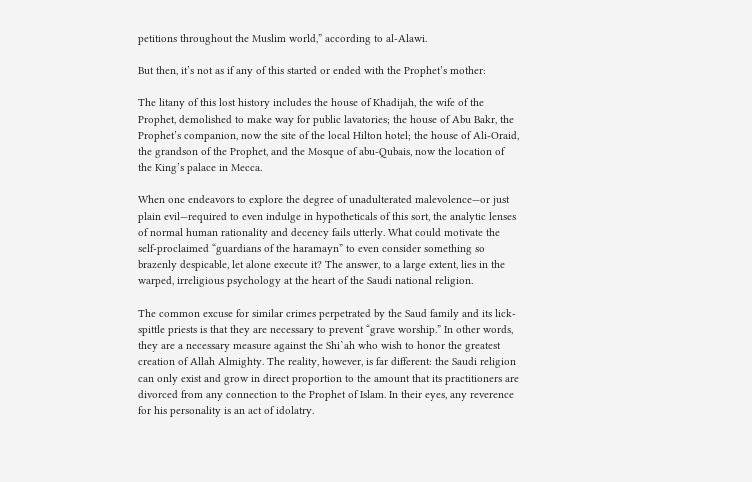petitions throughout the Muslim world,” according to al-Alawi.

But then, it’s not as if any of this started or ended with the Prophet’s mother:

The litany of this lost history includes the house of Khadijah, the wife of the Prophet, demolished to make way for public lavatories; the house of Abu Bakr, the Prophet’s companion, now the site of the local Hilton hotel; the house of Ali-Oraid, the grandson of the Prophet, and the Mosque of abu-Qubais, now the location of the King’s palace in Mecca.

When one endeavors to explore the degree of unadulterated malevolence—or just plain evil—required to even indulge in hypotheticals of this sort, the analytic lenses of normal human rationality and decency fails utterly. What could motivate the self-proclaimed “guardians of the haramayn” to even consider something so brazenly despicable, let alone execute it? The answer, to a large extent, lies in the warped, irreligious psychology at the heart of the Saudi national religion.

The common excuse for similar crimes perpetrated by the Saud family and its lick-spittle priests is that they are necessary to prevent “grave worship.” In other words, they are a necessary measure against the Shi`ah who wish to honor the greatest creation of Allah Almighty. The reality, however, is far different: the Saudi religion can only exist and grow in direct proportion to the amount that its practitioners are divorced from any connection to the Prophet of Islam. In their eyes, any reverence for his personality is an act of idolatry.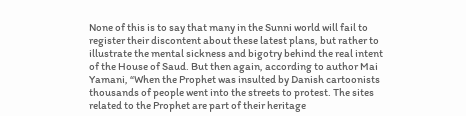None of this is to say that many in the Sunni world will fail to register their discontent about these latest plans, but rather to illustrate the mental sickness and bigotry behind the real intent of the House of Saud. But then again, according to author Mai Yamani, “When the Prophet was insulted by Danish cartoonists thousands of people went into the streets to protest. The sites related to the Prophet are part of their heritage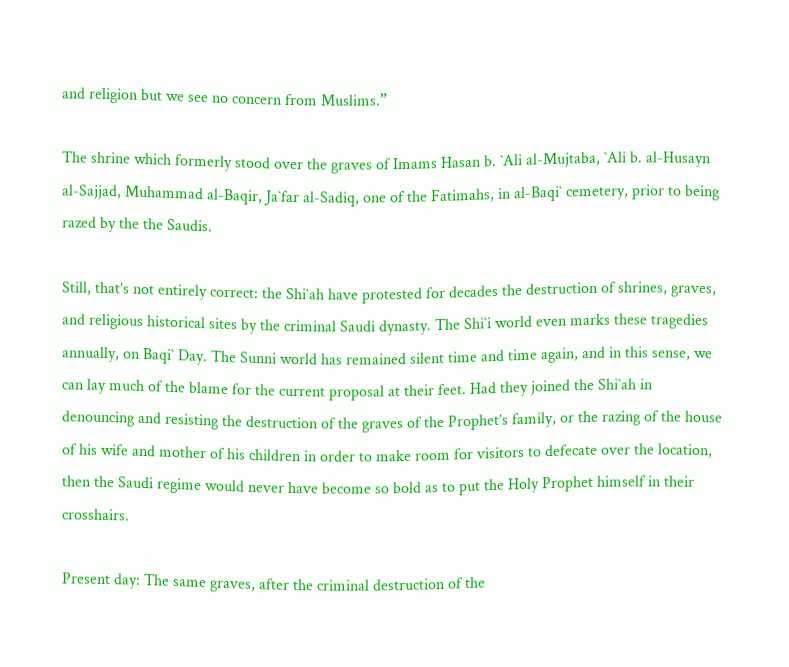and religion but we see no concern from Muslims.”

The shrine which formerly stood over the graves of Imams Hasan b. `Ali al-Mujtaba, `Ali b. al-Husayn al-Sajjad, Muhammad al-Baqir, Ja`far al-Sadiq, one of the Fatimahs, in al-Baqi` cemetery, prior to being razed by the the Saudis.

Still, that’s not entirely correct: the Shi`ah have protested for decades the destruction of shrines, graves, and religious historical sites by the criminal Saudi dynasty. The Shi`i world even marks these tragedies annually, on Baqi` Day. The Sunni world has remained silent time and time again, and in this sense, we can lay much of the blame for the current proposal at their feet. Had they joined the Shi`ah in denouncing and resisting the destruction of the graves of the Prophet’s family, or the razing of the house of his wife and mother of his children in order to make room for visitors to defecate over the location, then the Saudi regime would never have become so bold as to put the Holy Prophet himself in their crosshairs.

Present day: The same graves, after the criminal destruction of the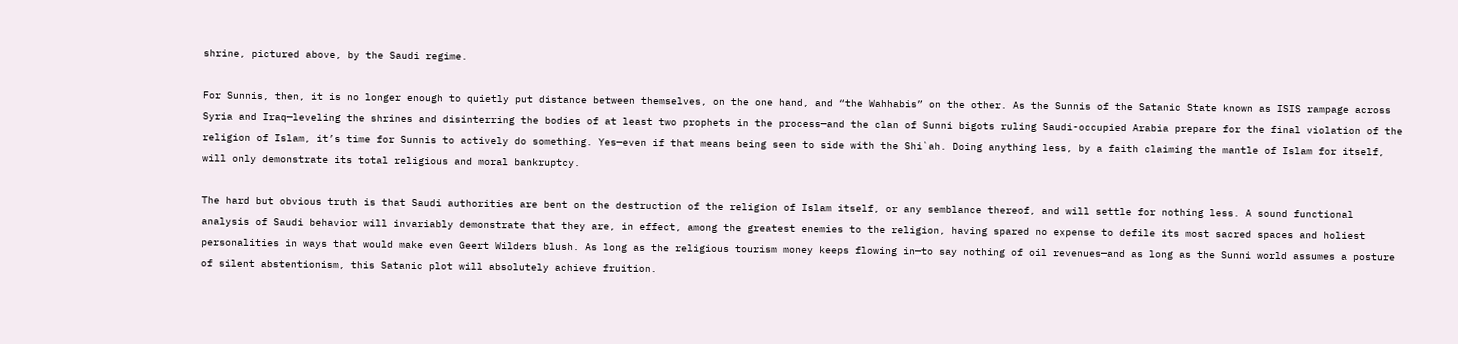shrine, pictured above, by the Saudi regime.

For Sunnis, then, it is no longer enough to quietly put distance between themselves, on the one hand, and “the Wahhabis” on the other. As the Sunnis of the Satanic State known as ISIS rampage across Syria and Iraq—leveling the shrines and disinterring the bodies of at least two prophets in the process—and the clan of Sunni bigots ruling Saudi-occupied Arabia prepare for the final violation of the religion of Islam, it’s time for Sunnis to actively do something. Yes—even if that means being seen to side with the Shi`ah. Doing anything less, by a faith claiming the mantle of Islam for itself, will only demonstrate its total religious and moral bankruptcy.

The hard but obvious truth is that Saudi authorities are bent on the destruction of the religion of Islam itself, or any semblance thereof, and will settle for nothing less. A sound functional analysis of Saudi behavior will invariably demonstrate that they are, in effect, among the greatest enemies to the religion, having spared no expense to defile its most sacred spaces and holiest personalities in ways that would make even Geert Wilders blush. As long as the religious tourism money keeps flowing in—to say nothing of oil revenues—and as long as the Sunni world assumes a posture of silent abstentionism, this Satanic plot will absolutely achieve fruition.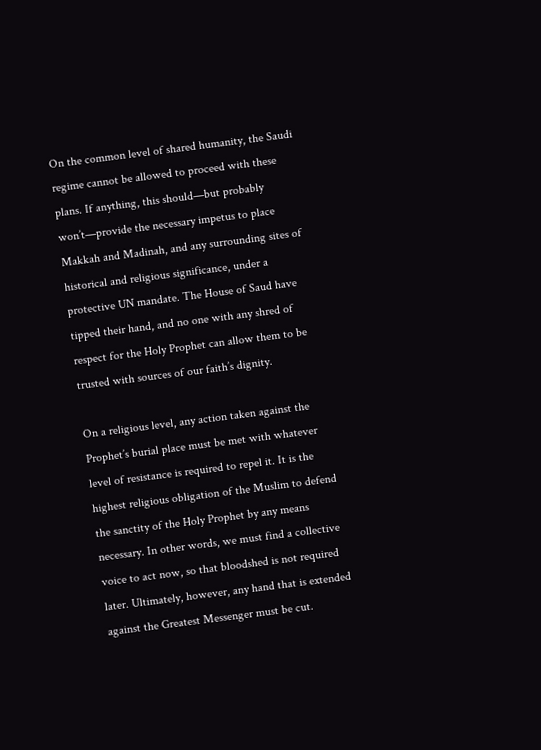On the common level of shared humanity, the Saudi regime cannot be allowed to proceed with these plans. If anything, this should—but probably won’t—provide the necessary impetus to place Makkah and Madinah, and any surrounding sites of historical and religious significance, under a protective UN mandate. The House of Saud have tipped their hand, and no one with any shred of respect for the Holy Prophet can allow them to be trusted with sources of our faith’s dignity.

On a religious level, any action taken against the Prophet’s burial place must be met with whatever level of resistance is required to repel it. It is the highest religious obligation of the Muslim to defend the sanctity of the Holy Prophet by any means necessary. In other words, we must find a collective voice to act now, so that bloodshed is not required later. Ultimately, however, any hand that is extended against the Greatest Messenger must be cut.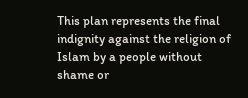This plan represents the final indignity against the religion of Islam by a people without shame or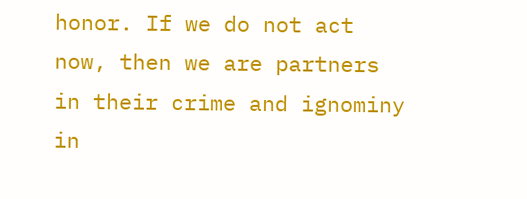honor. If we do not act now, then we are partners in their crime and ignominy in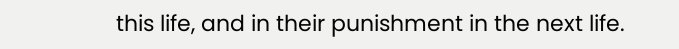this life, and in their punishment in the next life.